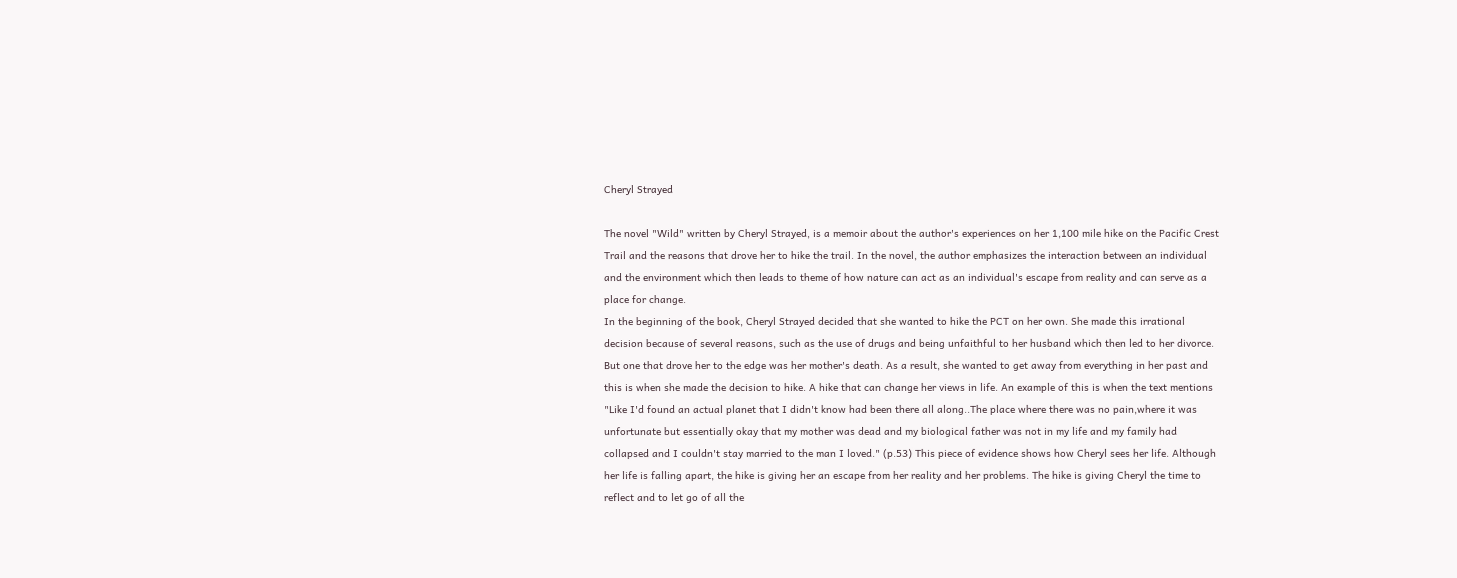Cheryl Strayed

The novel "Wild" written by Cheryl Strayed, is a memoir about the author's experiences on her 1,100 mile hike on the Pacific Crest Trail and the reasons that drove her to hike the trail. In the novel, the author emphasizes the interaction between an individual and the environment which then leads to theme of how nature can act as an individual's escape from reality and can serve as a place for change.
In the beginning of the book, Cheryl Strayed decided that she wanted to hike the PCT on her own. She made this irrational decision because of several reasons, such as the use of drugs and being unfaithful to her husband which then led to her divorce. But one that drove her to the edge was her mother's death. As a result, she wanted to get away from everything in her past and this is when she made the decision to hike. A hike that can change her views in life. An example of this is when the text mentions "Like I'd found an actual planet that I didn't know had been there all along..The place where there was no pain,where it was unfortunate but essentially okay that my mother was dead and my biological father was not in my life and my family had collapsed and I couldn't stay married to the man I loved." (p.53) This piece of evidence shows how Cheryl sees her life. Although her life is falling apart, the hike is giving her an escape from her reality and her problems. The hike is giving Cheryl the time to reflect and to let go of all the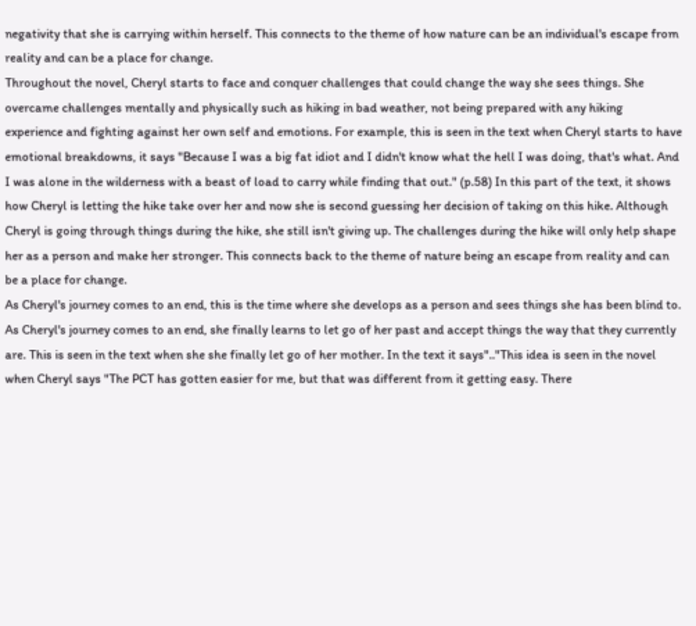negativity that she is carrying within herself. This connects to the theme of how nature can be an individual's escape from reality and can be a place for change.
Throughout the novel, Cheryl starts to face and conquer challenges that could change the way she sees things. She overcame challenges mentally and physically such as hiking in bad weather, not being prepared with any hiking experience and fighting against her own self and emotions. For example, this is seen in the text when Cheryl starts to have emotional breakdowns, it says "Because I was a big fat idiot and I didn't know what the hell I was doing, that's what. And I was alone in the wilderness with a beast of load to carry while finding that out." (p.58) In this part of the text, it shows how Cheryl is letting the hike take over her and now she is second guessing her decision of taking on this hike. Although Cheryl is going through things during the hike, she still isn't giving up. The challenges during the hike will only help shape her as a person and make her stronger. This connects back to the theme of nature being an escape from reality and can be a place for change.
As Cheryl's journey comes to an end, this is the time where she develops as a person and sees things she has been blind to. As Cheryl's journey comes to an end, she finally learns to let go of her past and accept things the way that they currently are. This is seen in the text when she she finally let go of her mother. In the text it says".."This idea is seen in the novel when Cheryl says "The PCT has gotten easier for me, but that was different from it getting easy. There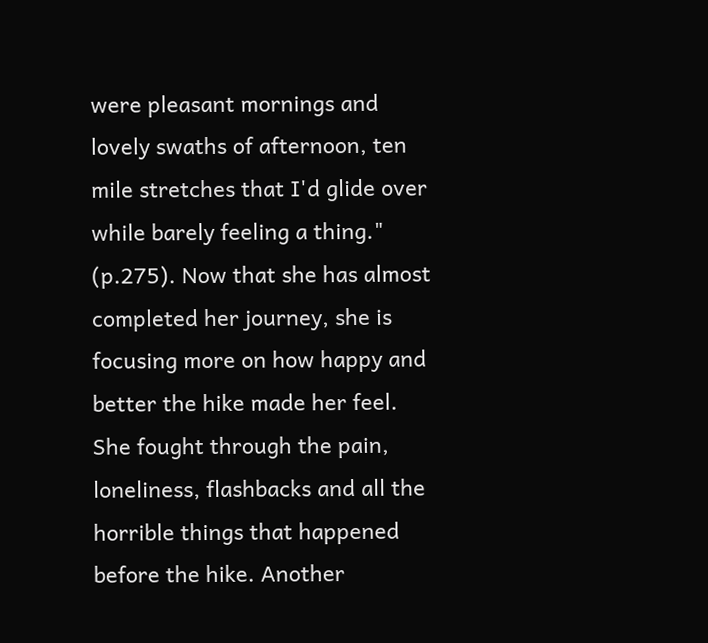were pleasant mornings and lovely swaths of afternoon, ten mile stretches that I'd glide over while barely feeling a thing." (p.275). Now that she has almost completed her journey, she is focusing more on how happy and better the hike made her feel. She fought through the pain, loneliness, flashbacks and all the horrible things that happened before the hike. Another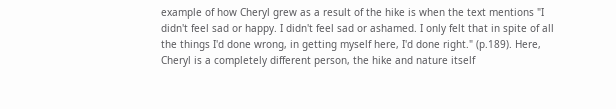example of how Cheryl grew as a result of the hike is when the text mentions "I didn't feel sad or happy. I didn't feel sad or ashamed. I only felt that in spite of all the things I'd done wrong, in getting myself here, I'd done right." (p.189). Here, Cheryl is a completely different person, the hike and nature itself